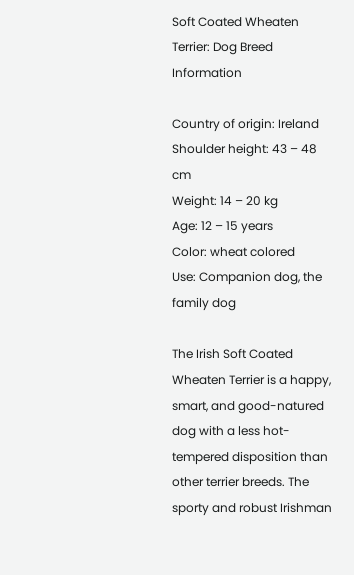Soft Coated Wheaten Terrier: Dog Breed Information

Country of origin: Ireland
Shoulder height: 43 – 48 cm
Weight: 14 – 20 kg
Age: 12 – 15 years
Color: wheat colored
Use: Companion dog, the family dog

The Irish Soft Coated Wheaten Terrier is a happy, smart, and good-natured dog with a less hot-tempered disposition than other terrier breeds. The sporty and robust Irishman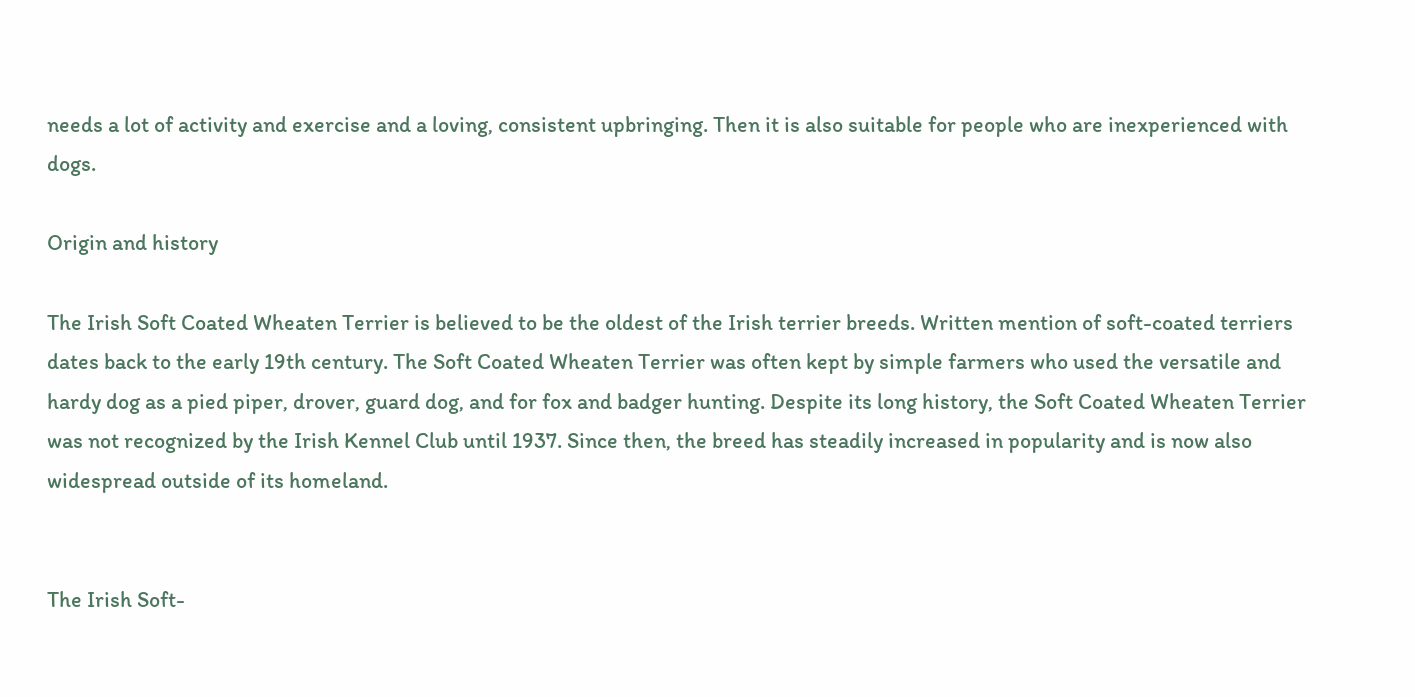needs a lot of activity and exercise and a loving, consistent upbringing. Then it is also suitable for people who are inexperienced with dogs.

Origin and history

The Irish Soft Coated Wheaten Terrier is believed to be the oldest of the Irish terrier breeds. Written mention of soft-coated terriers dates back to the early 19th century. The Soft Coated Wheaten Terrier was often kept by simple farmers who used the versatile and hardy dog as a pied piper, drover, guard dog, and for fox and badger hunting. Despite its long history, the Soft Coated Wheaten Terrier was not recognized by the Irish Kennel Club until 1937. Since then, the breed has steadily increased in popularity and is now also widespread outside of its homeland.


The Irish Soft-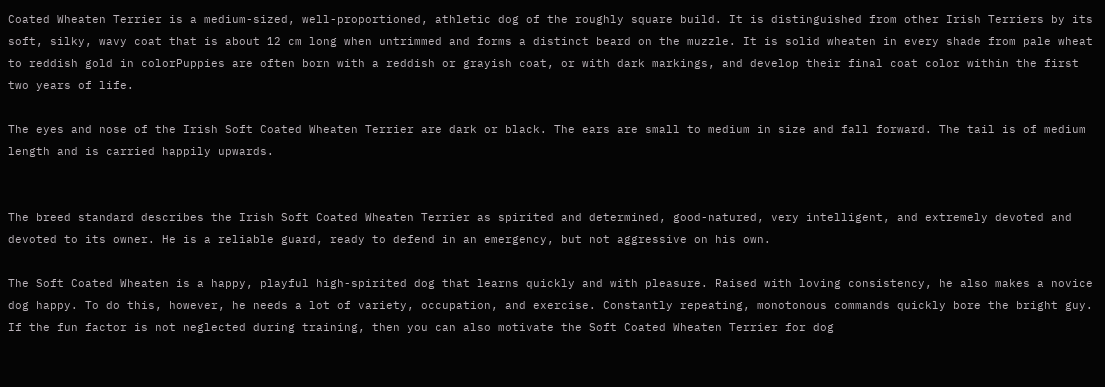Coated Wheaten Terrier is a medium-sized, well-proportioned, athletic dog of the roughly square build. It is distinguished from other Irish Terriers by its soft, silky, wavy coat that is about 12 cm long when untrimmed and forms a distinct beard on the muzzle. It is solid wheaten in every shade from pale wheat to reddish gold in colorPuppies are often born with a reddish or grayish coat, or with dark markings, and develop their final coat color within the first two years of life.

The eyes and nose of the Irish Soft Coated Wheaten Terrier are dark or black. The ears are small to medium in size and fall forward. The tail is of medium length and is carried happily upwards.


The breed standard describes the Irish Soft Coated Wheaten Terrier as spirited and determined, good-natured, very intelligent, and extremely devoted and devoted to its owner. He is a reliable guard, ready to defend in an emergency, but not aggressive on his own.

The Soft Coated Wheaten is a happy, playful high-spirited dog that learns quickly and with pleasure. Raised with loving consistency, he also makes a novice dog happy. To do this, however, he needs a lot of variety, occupation, and exercise. Constantly repeating, monotonous commands quickly bore the bright guy. If the fun factor is not neglected during training, then you can also motivate the Soft Coated Wheaten Terrier for dog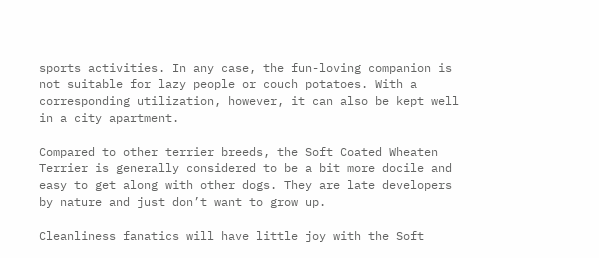sports activities. In any case, the fun-loving companion is not suitable for lazy people or couch potatoes. With a corresponding utilization, however, it can also be kept well in a city apartment.

Compared to other terrier breeds, the Soft Coated Wheaten Terrier is generally considered to be a bit more docile and easy to get along with other dogs. They are late developers by nature and just don’t want to grow up.

Cleanliness fanatics will have little joy with the Soft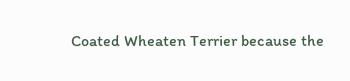Coated Wheaten Terrier because the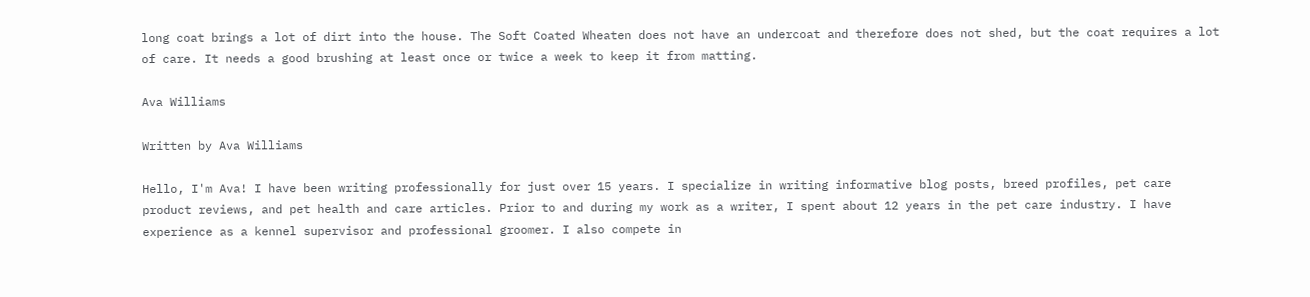long coat brings a lot of dirt into the house. The Soft Coated Wheaten does not have an undercoat and therefore does not shed, but the coat requires a lot of care. It needs a good brushing at least once or twice a week to keep it from matting.

Ava Williams

Written by Ava Williams

Hello, I'm Ava! I have been writing professionally for just over 15 years. I specialize in writing informative blog posts, breed profiles, pet care product reviews, and pet health and care articles. Prior to and during my work as a writer, I spent about 12 years in the pet care industry. I have experience as a kennel supervisor and professional groomer. I also compete in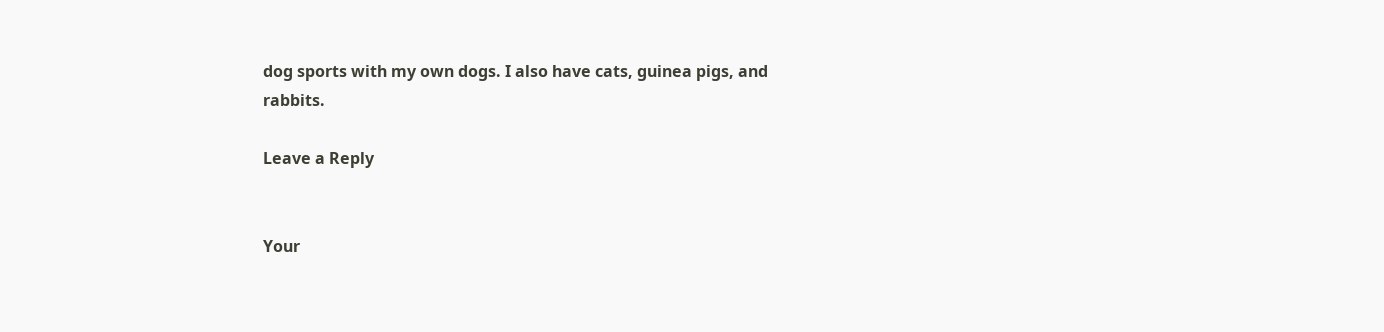dog sports with my own dogs. I also have cats, guinea pigs, and rabbits.

Leave a Reply


Your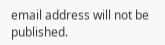email address will not be published.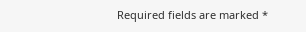Required fields are marked *